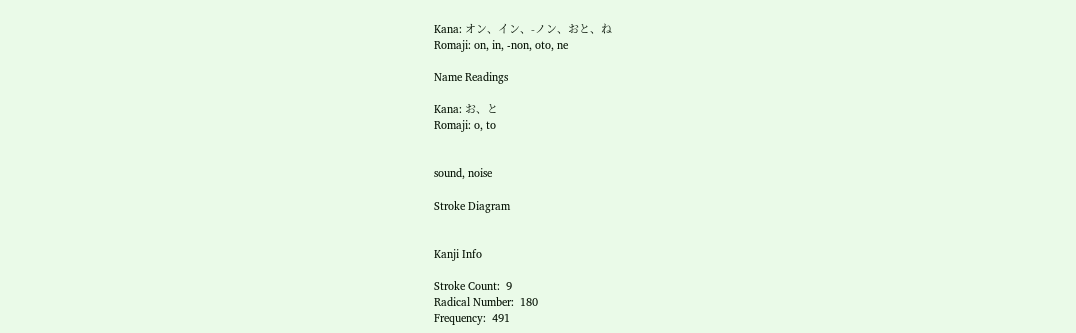Kana: オン、イン、-ノン、おと、ね
Romaji: on, in, -non, oto, ne

Name Readings

Kana: お、と
Romaji: o, to


sound, noise

Stroke Diagram


Kanji Info

Stroke Count:  9
Radical Number:  180
Frequency:  491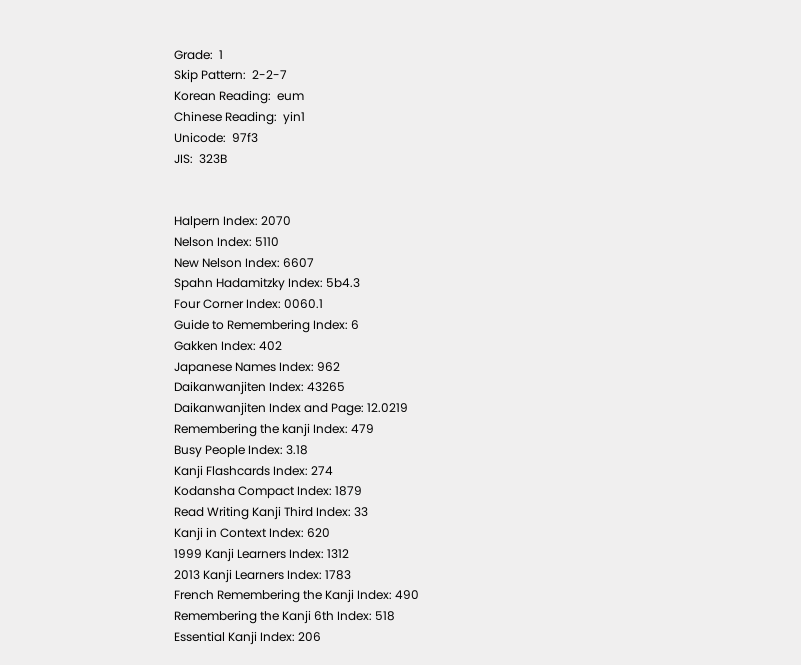Grade:  1
Skip Pattern:  2-2-7
Korean Reading:  eum
Chinese Reading:  yin1
Unicode:  97f3
JIS:  323B


Halpern Index: 2070
Nelson Index: 5110
New Nelson Index: 6607
Spahn Hadamitzky Index: 5b4.3
Four Corner Index: 0060.1
Guide to Remembering Index: 6
Gakken Index: 402
Japanese Names Index: 962
Daikanwanjiten Index: 43265
Daikanwanjiten Index and Page: 12.0219
Remembering the kanji Index: 479
Busy People Index: 3.18
Kanji Flashcards Index: 274
Kodansha Compact Index: 1879
Read Writing Kanji Third Index: 33
Kanji in Context Index: 620
1999 Kanji Learners Index: 1312
2013 Kanji Learners Index: 1783
French Remembering the Kanji Index: 490
Remembering the Kanji 6th Index: 518
Essential Kanji Index: 206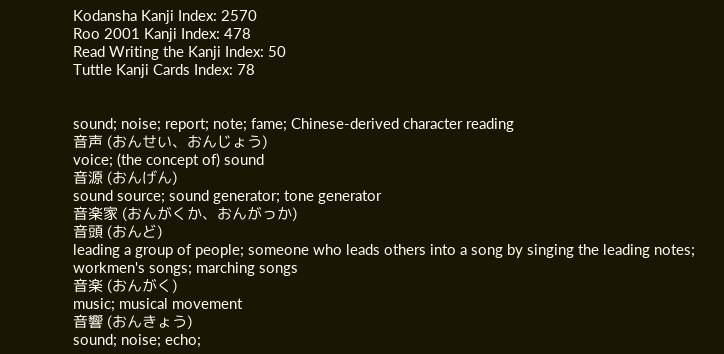Kodansha Kanji Index: 2570
Roo 2001 Kanji Index: 478
Read Writing the Kanji Index: 50
Tuttle Kanji Cards Index: 78


sound; noise; report; note; fame; Chinese-derived character reading
音声 (おんせい、おんじょう)
voice; (the concept of) sound
音源 (おんげん)
sound source; sound generator; tone generator
音楽家 (おんがくか、おんがっか)
音頭 (おんど)
leading a group of people; someone who leads others into a song by singing the leading notes; workmen's songs; marching songs
音楽 (おんがく)
music; musical movement
音響 (おんきょう)
sound; noise; echo;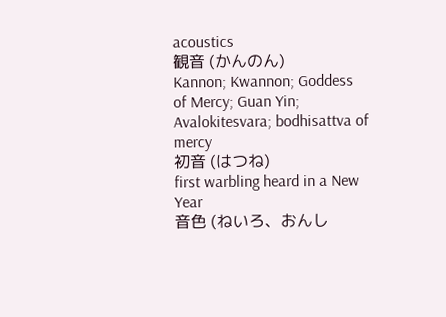acoustics
観音 (かんのん)
Kannon; Kwannon; Goddess of Mercy; Guan Yin; Avalokitesvara; bodhisattva of mercy
初音 (はつね)
first warbling heard in a New Year
音色 (ねいろ、おんし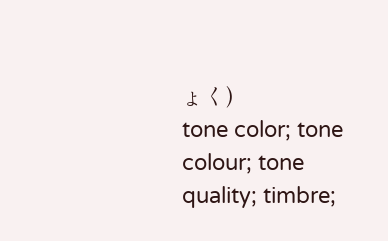ょく)
tone color; tone colour; tone quality; timbre;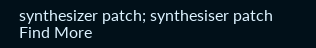synthesizer patch; synthesiser patch
Find More